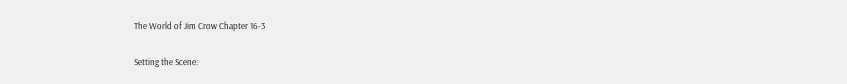The World of Jim Crow Chapter 16-3

Setting the Scene: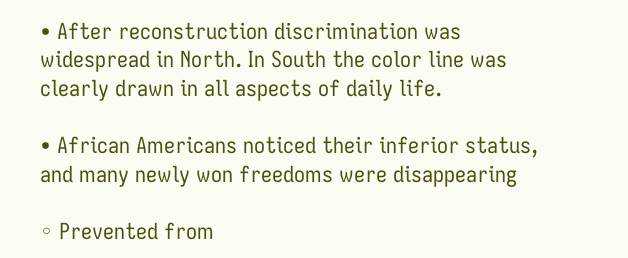• After reconstruction discrimination was widespread in North. In South the color line was clearly drawn in all aspects of daily life.

• African Americans noticed their inferior status, and many newly won freedoms were disappearing

◦ Prevented from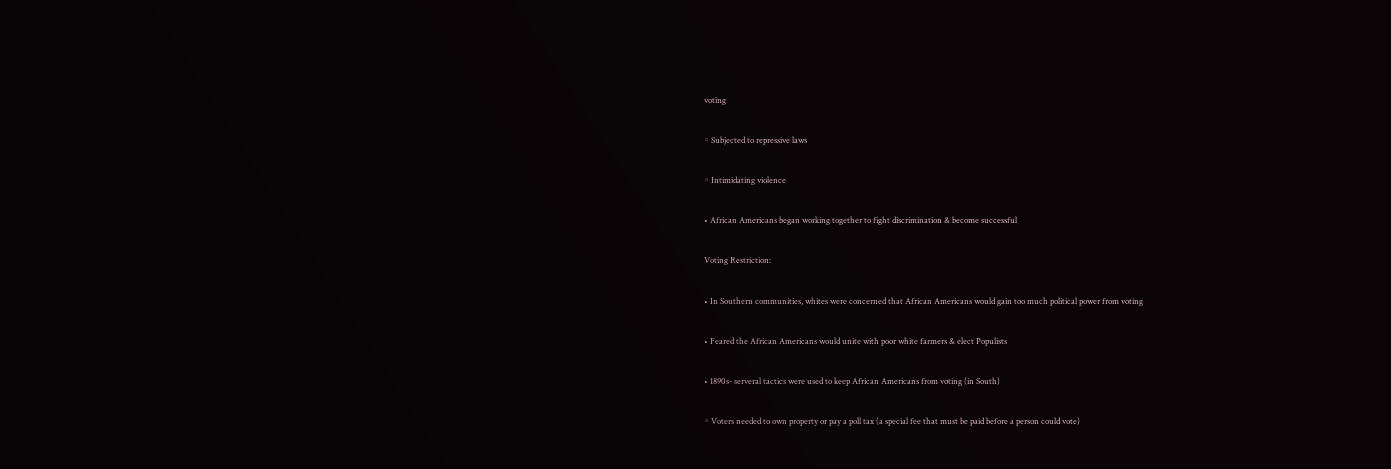voting

◦ Subjected to repressive laws

◦ Intimidating violence

• African Americans began working together to fight discrimination & become successful

Voting Restriction:

• In Southern communities, whites were concerned that African Americans would gain too much political power from voting

• Feared the African Americans would unite with poor white farmers & elect Populists

• 1890s- serveral tactics were used to keep African Americans from voting (in South)

◦ Voters needed to own property or pay a poll tax (a special fee that must be paid before a person could vote)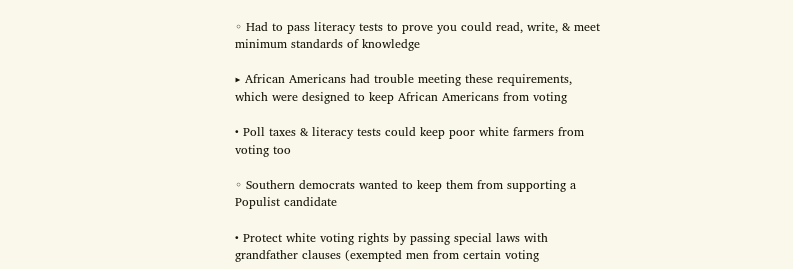◦ Had to pass literacy tests to prove you could read, write, & meet minimum standards of knowledge

‣ African Americans had trouble meeting these requirements, which were designed to keep African Americans from voting

• Poll taxes & literacy tests could keep poor white farmers from voting too

◦ Southern democrats wanted to keep them from supporting a Populist candidate

• Protect white voting rights by passing special laws with grandfather clauses (exempted men from certain voting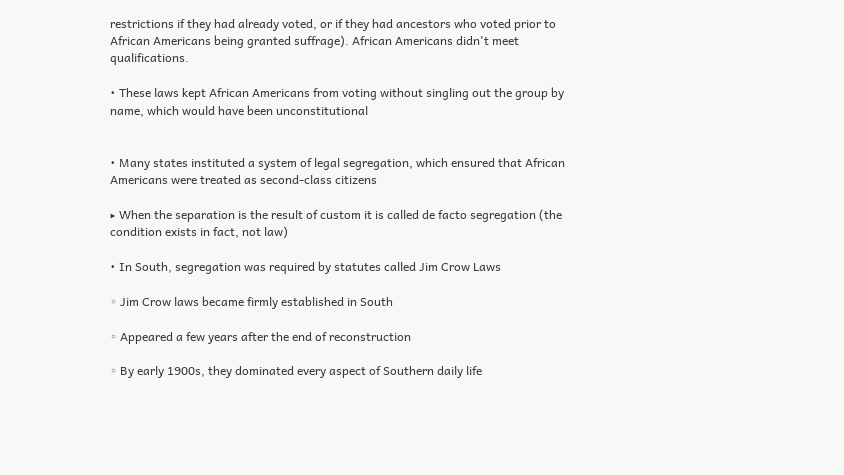restrictions if they had already voted, or if they had ancestors who voted prior to African Americans being granted suffrage). African Americans didn't meet qualifications.

• These laws kept African Americans from voting without singling out the group by name, which would have been unconstitutional


• Many states instituted a system of legal segregation, which ensured that African Americans were treated as second-class citizens

‣ When the separation is the result of custom it is called de facto segregation (the condition exists in fact, not law)

• In South, segregation was required by statutes called Jim Crow Laws

◦ Jim Crow laws became firmly established in South

◦ Appeared a few years after the end of reconstruction

◦ By early 1900s, they dominated every aspect of Southern daily life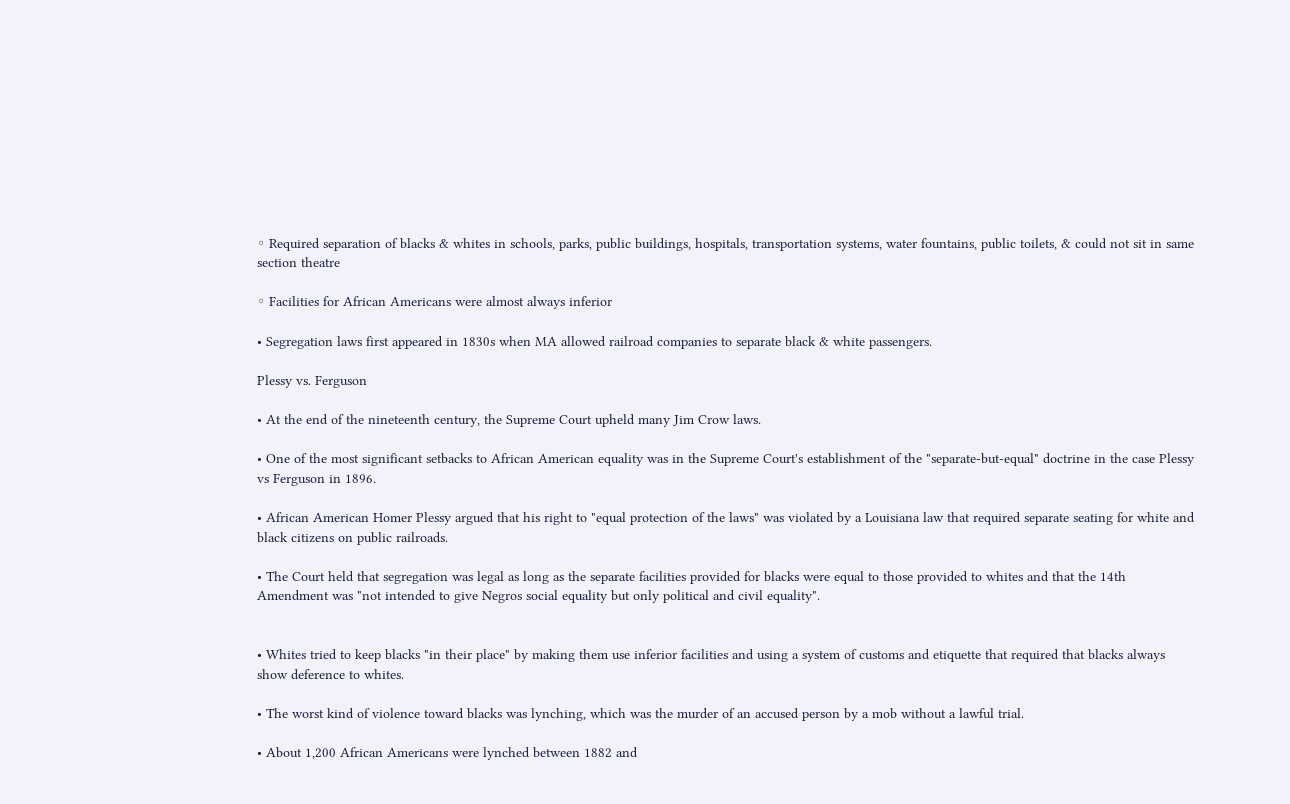◦ Required separation of blacks & whites in schools, parks, public buildings, hospitals, transportation systems, water fountains, public toilets, & could not sit in same section theatre

◦ Facilities for African Americans were almost always inferior

• Segregation laws first appeared in 1830s when MA allowed railroad companies to separate black & white passengers.

Plessy vs. Ferguson

• At the end of the nineteenth century, the Supreme Court upheld many Jim Crow laws.

• One of the most significant setbacks to African American equality was in the Supreme Court's establishment of the "separate-but-equal" doctrine in the case Plessy vs Ferguson in 1896.

• African American Homer Plessy argued that his right to "equal protection of the laws" was violated by a Louisiana law that required separate seating for white and black citizens on public railroads.

• The Court held that segregation was legal as long as the separate facilities provided for blacks were equal to those provided to whites and that the 14th Amendment was "not intended to give Negros social equality but only political and civil equality".


• Whites tried to keep blacks "in their place" by making them use inferior facilities and using a system of customs and etiquette that required that blacks always show deference to whites.

• The worst kind of violence toward blacks was lynching, which was the murder of an accused person by a mob without a lawful trial.

• About 1,200 African Americans were lynched between 1882 and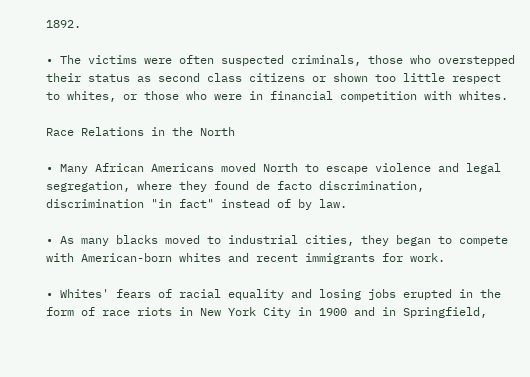1892.

• The victims were often suspected criminals, those who overstepped their status as second class citizens or shown too little respect to whites, or those who were in financial competition with whites.

Race Relations in the North

• Many African Americans moved North to escape violence and legal segregation, where they found de facto discrimination, discrimination "in fact" instead of by law.

• As many blacks moved to industrial cities, they began to compete with American-born whites and recent immigrants for work.

• Whites' fears of racial equality and losing jobs erupted in the form of race riots in New York City in 1900 and in Springfield,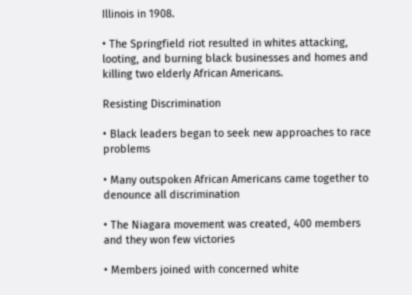Illinois in 1908.

• The Springfield riot resulted in whites attacking, looting, and burning black businesses and homes and killing two elderly African Americans.

Resisting Discrimination

• Black leaders began to seek new approaches to race problems

• Many outspoken African Americans came together to denounce all discrimination

• The Niagara movement was created, 400 members and they won few victories

• Members joined with concerned white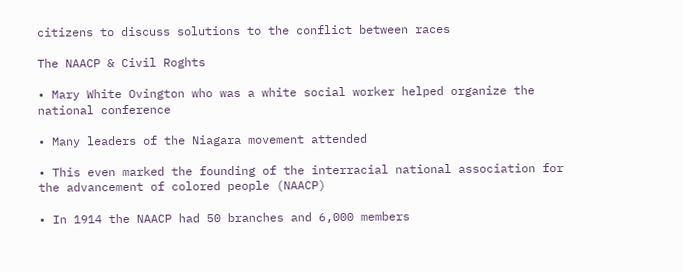citizens to discuss solutions to the conflict between races

The NAACP & Civil Roghts

• Mary White Ovington who was a white social worker helped organize the national conference

• Many leaders of the Niagara movement attended

• This even marked the founding of the interracial national association for the advancement of colored people (NAACP)

• In 1914 the NAACP had 50 branches and 6,000 members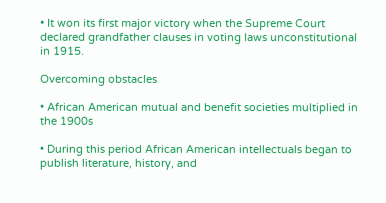• It won its first major victory when the Supreme Court declared grandfather clauses in voting laws unconstitutional in 1915.

Overcoming obstacles

• African American mutual and benefit societies multiplied in the 1900s

• During this period African American intellectuals began to publish literature, history, and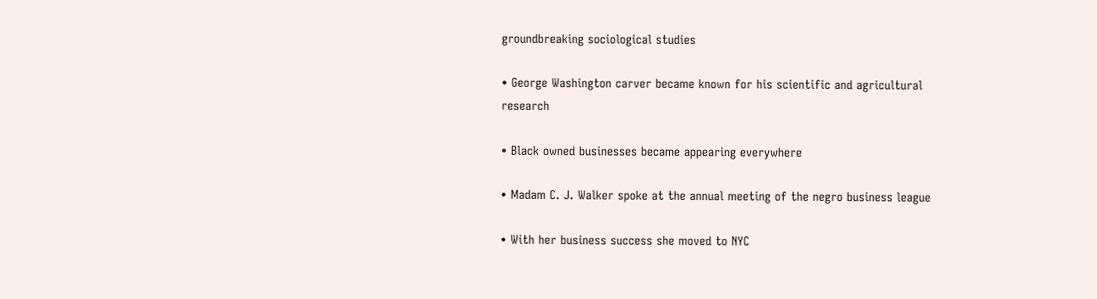groundbreaking sociological studies

• George Washington carver became known for his scientific and agricultural research

• Black owned businesses became appearing everywhere

• Madam C. J. Walker spoke at the annual meeting of the negro business league

• With her business success she moved to NYC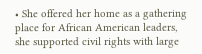• She offered her home as a gathering place for African American leaders, she supported civil rights with large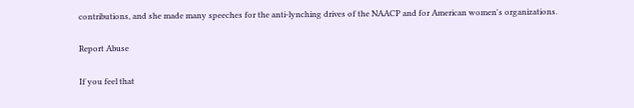contributions, and she made many speeches for the anti-lynching drives of the NAACP and for American women's organizations.

Report Abuse

If you feel that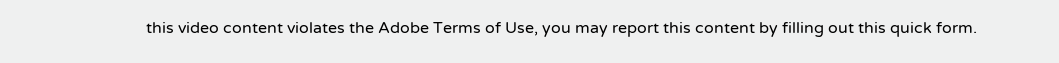this video content violates the Adobe Terms of Use, you may report this content by filling out this quick form.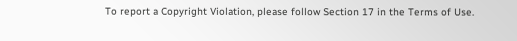To report a Copyright Violation, please follow Section 17 in the Terms of Use.